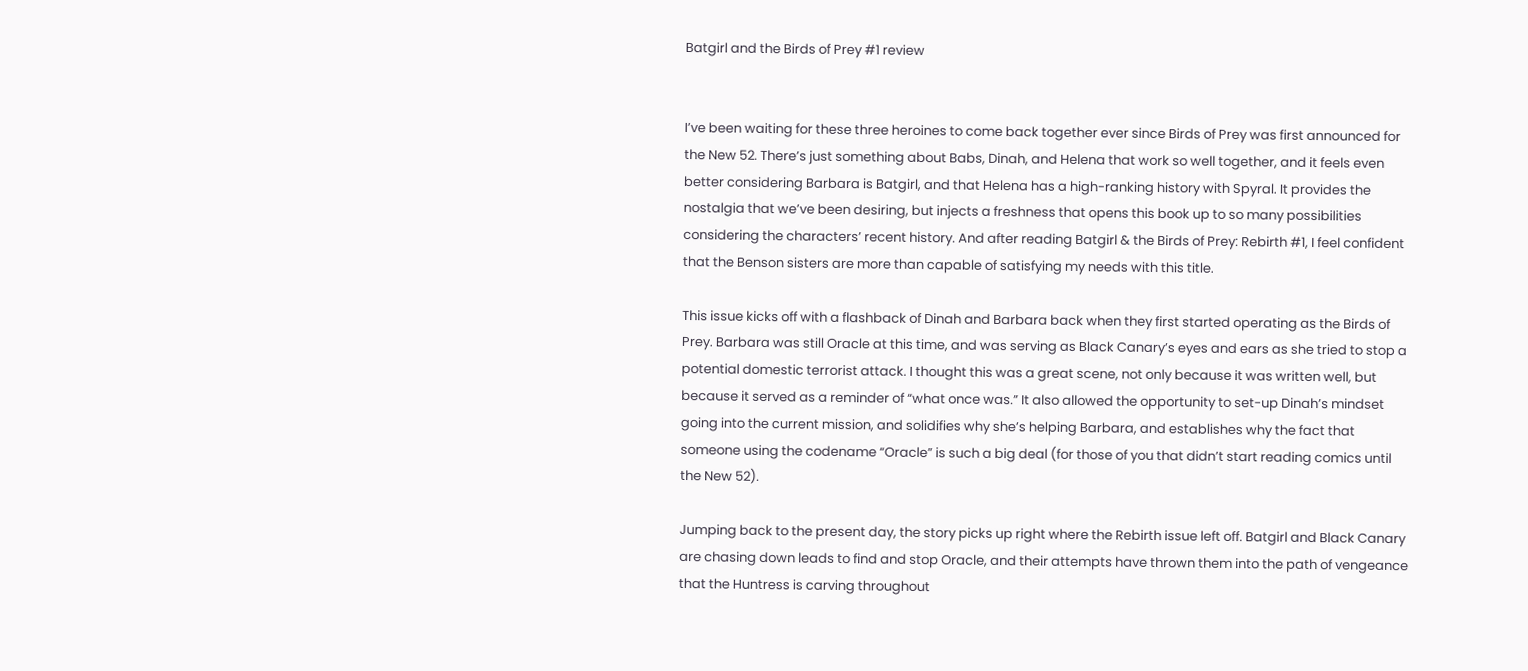Batgirl and the Birds of Prey #1 review


I’ve been waiting for these three heroines to come back together ever since Birds of Prey was first announced for the New 52. There’s just something about Babs, Dinah, and Helena that work so well together, and it feels even better considering Barbara is Batgirl, and that Helena has a high-ranking history with Spyral. It provides the nostalgia that we’ve been desiring, but injects a freshness that opens this book up to so many possibilities considering the characters’ recent history. And after reading Batgirl & the Birds of Prey: Rebirth #1, I feel confident that the Benson sisters are more than capable of satisfying my needs with this title.

This issue kicks off with a flashback of Dinah and Barbara back when they first started operating as the Birds of Prey. Barbara was still Oracle at this time, and was serving as Black Canary’s eyes and ears as she tried to stop a potential domestic terrorist attack. I thought this was a great scene, not only because it was written well, but because it served as a reminder of “what once was.” It also allowed the opportunity to set-up Dinah’s mindset going into the current mission, and solidifies why she’s helping Barbara, and establishes why the fact that someone using the codename “Oracle” is such a big deal (for those of you that didn’t start reading comics until the New 52).

Jumping back to the present day, the story picks up right where the Rebirth issue left off. Batgirl and Black Canary are chasing down leads to find and stop Oracle, and their attempts have thrown them into the path of vengeance that the Huntress is carving throughout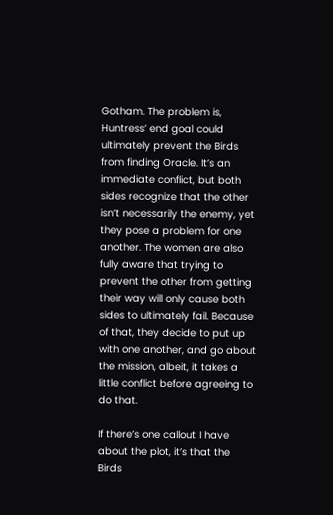Gotham. The problem is, Huntress’ end goal could ultimately prevent the Birds from finding Oracle. It’s an immediate conflict, but both sides recognize that the other isn’t necessarily the enemy, yet they pose a problem for one another. The women are also fully aware that trying to prevent the other from getting their way will only cause both sides to ultimately fail. Because of that, they decide to put up with one another, and go about the mission, albeit, it takes a little conflict before agreeing to do that.

If there’s one callout I have about the plot, it’s that the Birds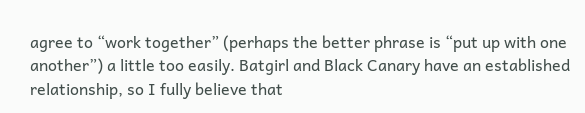agree to “work together” (perhaps the better phrase is “put up with one another”) a little too easily. Batgirl and Black Canary have an established relationship, so I fully believe that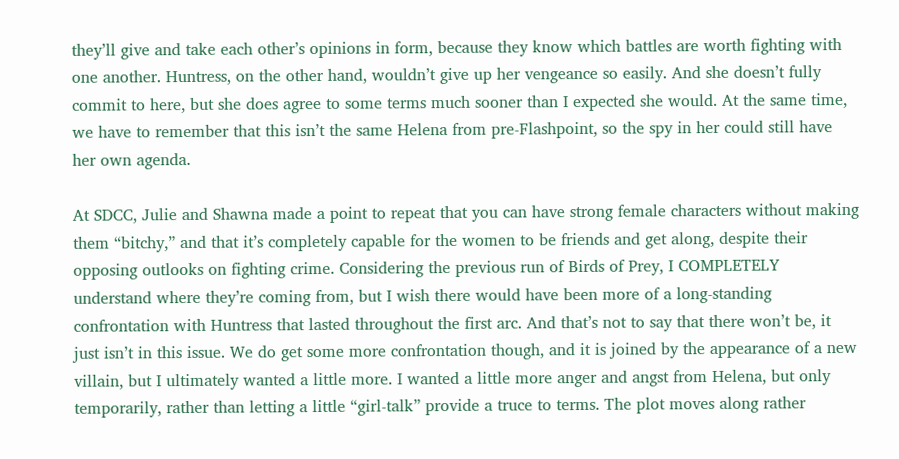they’ll give and take each other’s opinions in form, because they know which battles are worth fighting with one another. Huntress, on the other hand, wouldn’t give up her vengeance so easily. And she doesn’t fully commit to here, but she does agree to some terms much sooner than I expected she would. At the same time, we have to remember that this isn’t the same Helena from pre-Flashpoint, so the spy in her could still have her own agenda.

At SDCC, Julie and Shawna made a point to repeat that you can have strong female characters without making them “bitchy,” and that it’s completely capable for the women to be friends and get along, despite their opposing outlooks on fighting crime. Considering the previous run of Birds of Prey, I COMPLETELY understand where they’re coming from, but I wish there would have been more of a long-standing confrontation with Huntress that lasted throughout the first arc. And that’s not to say that there won’t be, it just isn’t in this issue. We do get some more confrontation though, and it is joined by the appearance of a new villain, but I ultimately wanted a little more. I wanted a little more anger and angst from Helena, but only temporarily, rather than letting a little “girl-talk” provide a truce to terms. The plot moves along rather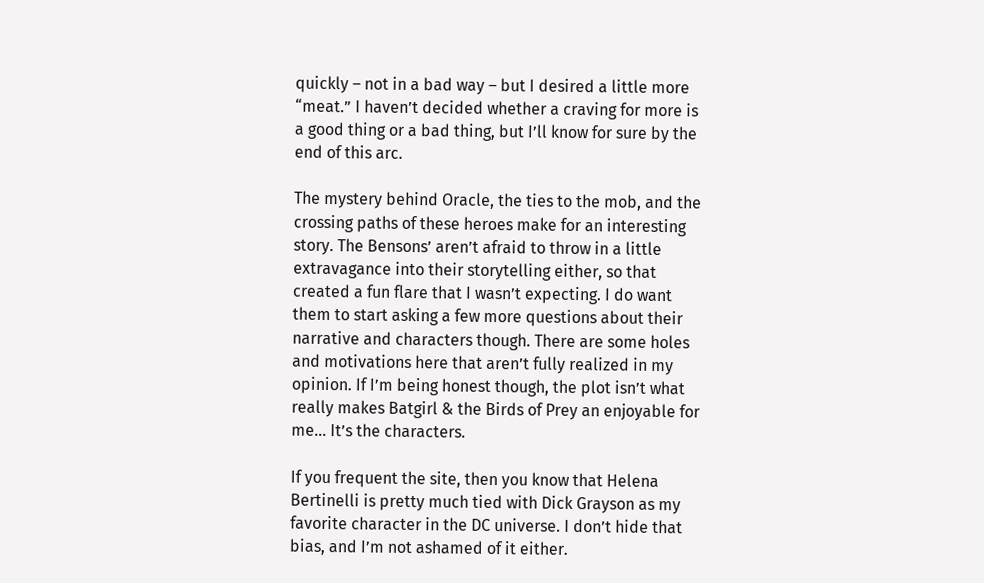quickly – not in a bad way – but I desired a little more “meat.” I haven’t decided whether a craving for more is a good thing or a bad thing, but I’ll know for sure by the end of this arc.

The mystery behind Oracle, the ties to the mob, and the crossing paths of these heroes make for an interesting story. The Bensons’ aren’t afraid to throw in a little extravagance into their storytelling either, so that created a fun flare that I wasn’t expecting. I do want them to start asking a few more questions about their narrative and characters though. There are some holes and motivations here that aren’t fully realized in my opinion. If I’m being honest though, the plot isn’t what really makes Batgirl & the Birds of Prey an enjoyable for me… It’s the characters.

If you frequent the site, then you know that Helena Bertinelli is pretty much tied with Dick Grayson as my favorite character in the DC universe. I don’t hide that bias, and I’m not ashamed of it either.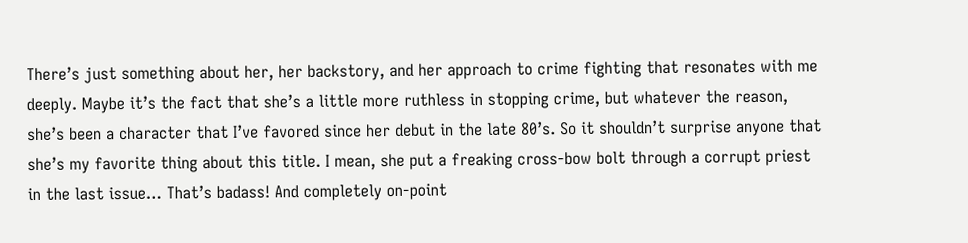There’s just something about her, her backstory, and her approach to crime fighting that resonates with me deeply. Maybe it’s the fact that she’s a little more ruthless in stopping crime, but whatever the reason, she’s been a character that I’ve favored since her debut in the late 80’s. So it shouldn’t surprise anyone that she’s my favorite thing about this title. I mean, she put a freaking cross-bow bolt through a corrupt priest in the last issue… That’s badass! And completely on-point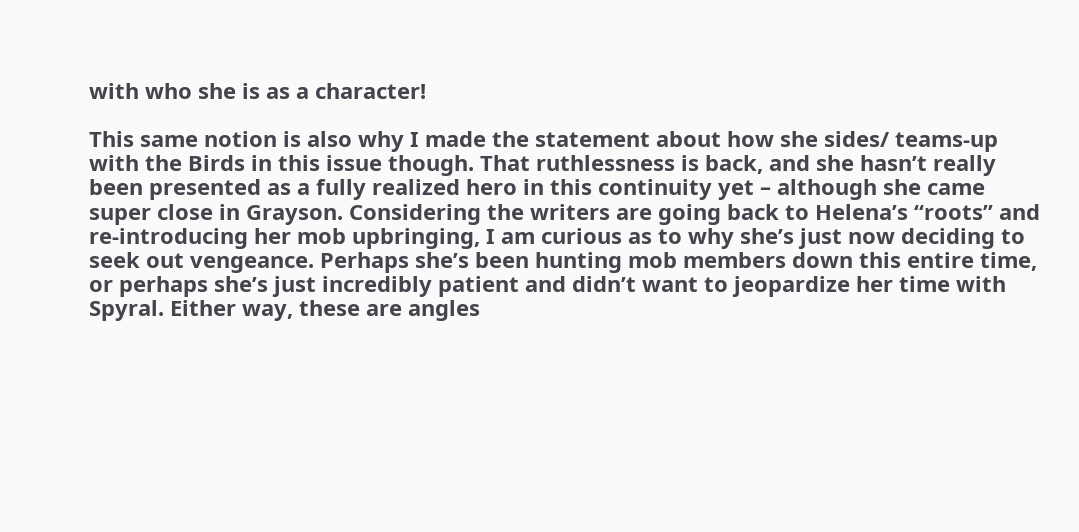with who she is as a character!

This same notion is also why I made the statement about how she sides/ teams-up with the Birds in this issue though. That ruthlessness is back, and she hasn’t really been presented as a fully realized hero in this continuity yet – although she came super close in Grayson. Considering the writers are going back to Helena’s “roots” and re-introducing her mob upbringing, I am curious as to why she’s just now deciding to seek out vengeance. Perhaps she’s been hunting mob members down this entire time, or perhaps she’s just incredibly patient and didn’t want to jeopardize her time with Spyral. Either way, these are angles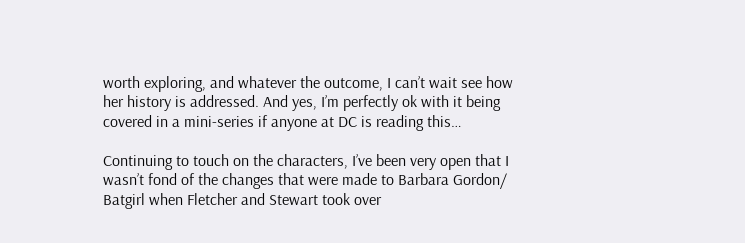worth exploring, and whatever the outcome, I can’t wait see how her history is addressed. And yes, I’m perfectly ok with it being covered in a mini-series if anyone at DC is reading this…

Continuing to touch on the characters, I’ve been very open that I wasn’t fond of the changes that were made to Barbara Gordon/ Batgirl when Fletcher and Stewart took over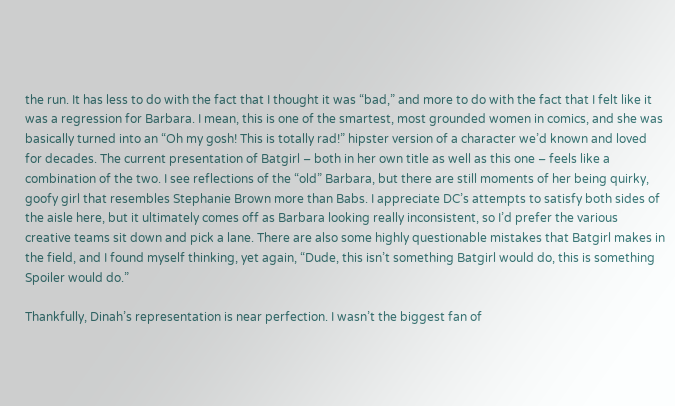the run. It has less to do with the fact that I thought it was “bad,” and more to do with the fact that I felt like it was a regression for Barbara. I mean, this is one of the smartest, most grounded women in comics, and she was basically turned into an “Oh my gosh! This is totally rad!” hipster version of a character we’d known and loved for decades. The current presentation of Batgirl – both in her own title as well as this one – feels like a combination of the two. I see reflections of the “old” Barbara, but there are still moments of her being quirky, goofy girl that resembles Stephanie Brown more than Babs. I appreciate DC’s attempts to satisfy both sides of the aisle here, but it ultimately comes off as Barbara looking really inconsistent, so I’d prefer the various creative teams sit down and pick a lane. There are also some highly questionable mistakes that Batgirl makes in the field, and I found myself thinking, yet again, “Dude, this isn’t something Batgirl would do, this is something Spoiler would do.”

Thankfully, Dinah’s representation is near perfection. I wasn’t the biggest fan of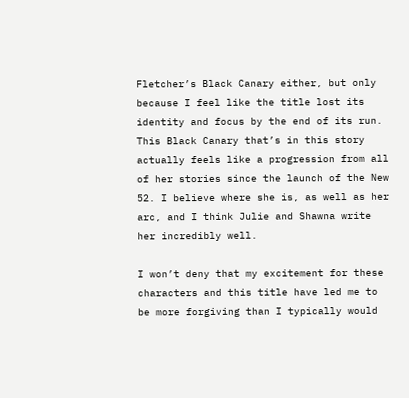Fletcher’s Black Canary either, but only because I feel like the title lost its identity and focus by the end of its run. This Black Canary that’s in this story actually feels like a progression from all of her stories since the launch of the New 52. I believe where she is, as well as her arc, and I think Julie and Shawna write her incredibly well.

I won’t deny that my excitement for these characters and this title have led me to be more forgiving than I typically would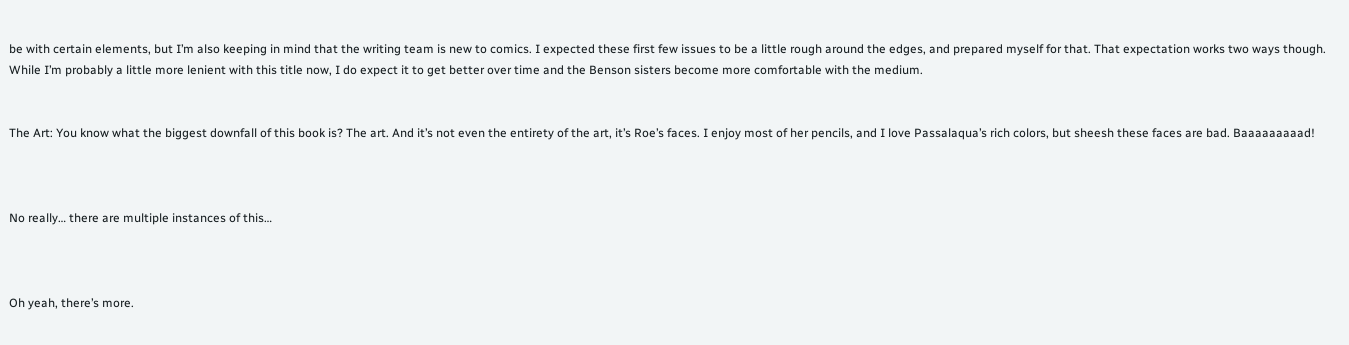be with certain elements, but I’m also keeping in mind that the writing team is new to comics. I expected these first few issues to be a little rough around the edges, and prepared myself for that. That expectation works two ways though. While I’m probably a little more lenient with this title now, I do expect it to get better over time and the Benson sisters become more comfortable with the medium.


The Art: You know what the biggest downfall of this book is? The art. And it’s not even the entirety of the art, it’s Roe’s faces. I enjoy most of her pencils, and I love Passalaqua’s rich colors, but sheesh these faces are bad. Baaaaaaaaad!



No really… there are multiple instances of this…



Oh yeah, there’s more.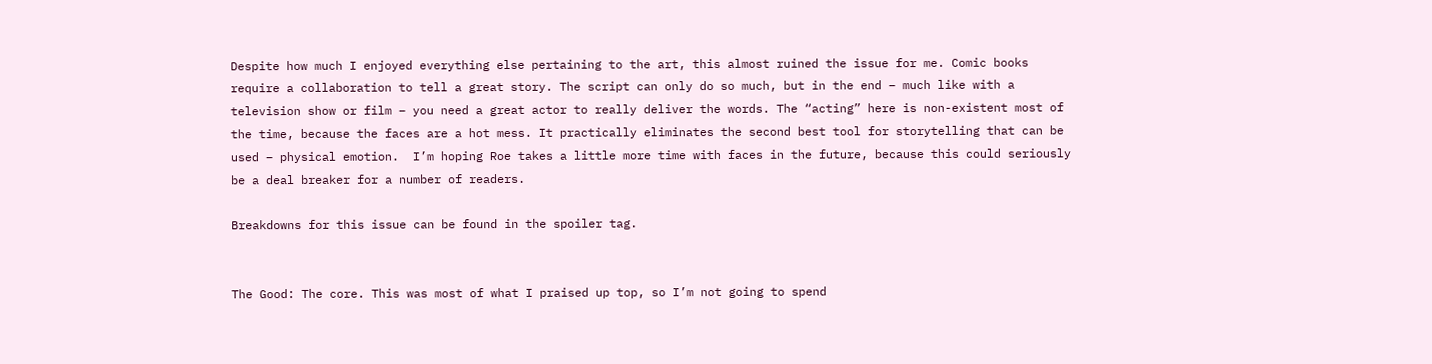Despite how much I enjoyed everything else pertaining to the art, this almost ruined the issue for me. Comic books require a collaboration to tell a great story. The script can only do so much, but in the end – much like with a television show or film – you need a great actor to really deliver the words. The “acting” here is non-existent most of the time, because the faces are a hot mess. It practically eliminates the second best tool for storytelling that can be used – physical emotion.  I’m hoping Roe takes a little more time with faces in the future, because this could seriously be a deal breaker for a number of readers.

Breakdowns for this issue can be found in the spoiler tag.


The Good: The core. This was most of what I praised up top, so I’m not going to spend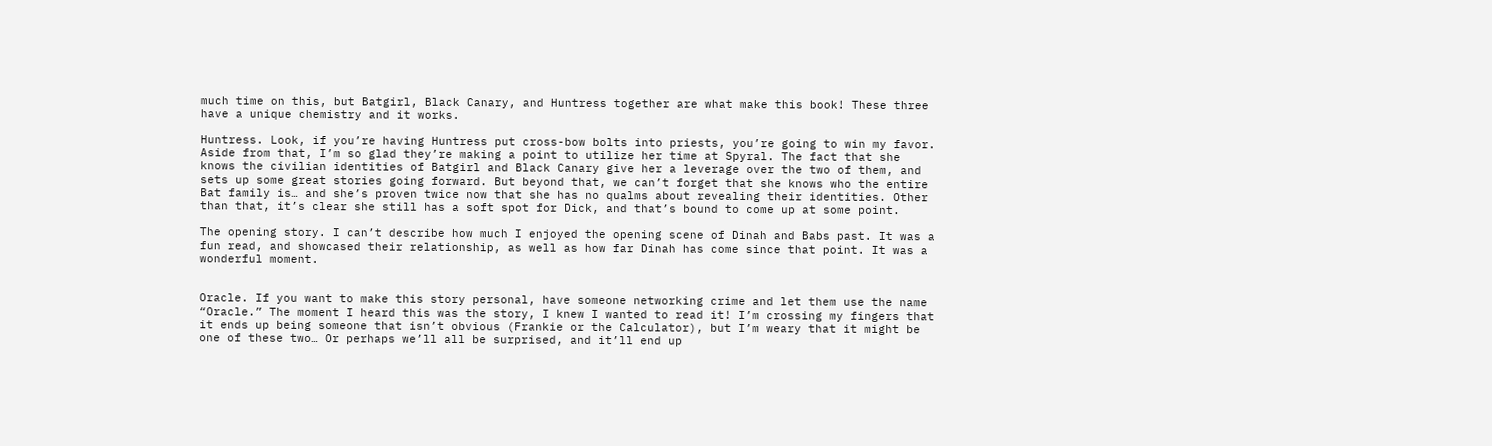much time on this, but Batgirl, Black Canary, and Huntress together are what make this book! These three have a unique chemistry and it works.

Huntress. Look, if you’re having Huntress put cross-bow bolts into priests, you’re going to win my favor. Aside from that, I’m so glad they’re making a point to utilize her time at Spyral. The fact that she knows the civilian identities of Batgirl and Black Canary give her a leverage over the two of them, and sets up some great stories going forward. But beyond that, we can’t forget that she knows who the entire Bat family is… and she’s proven twice now that she has no qualms about revealing their identities. Other than that, it’s clear she still has a soft spot for Dick, and that’s bound to come up at some point.

The opening story. I can’t describe how much I enjoyed the opening scene of Dinah and Babs past. It was a fun read, and showcased their relationship, as well as how far Dinah has come since that point. It was a wonderful moment.


Oracle. If you want to make this story personal, have someone networking crime and let them use the name “Oracle.” The moment I heard this was the story, I knew I wanted to read it! I’m crossing my fingers that it ends up being someone that isn’t obvious (Frankie or the Calculator), but I’m weary that it might be one of these two… Or perhaps we’ll all be surprised, and it’ll end up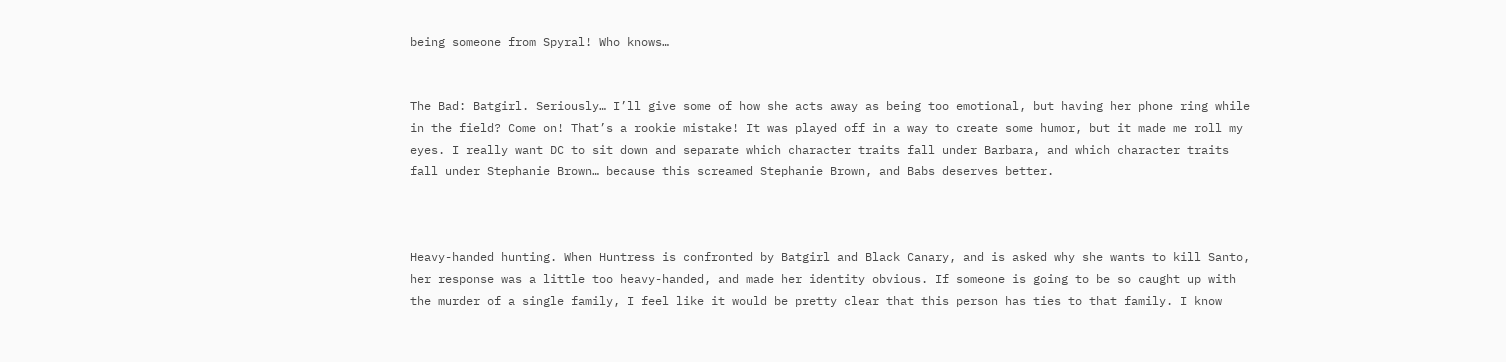being someone from Spyral! Who knows…


The Bad: Batgirl. Seriously… I’ll give some of how she acts away as being too emotional, but having her phone ring while in the field? Come on! That’s a rookie mistake! It was played off in a way to create some humor, but it made me roll my eyes. I really want DC to sit down and separate which character traits fall under Barbara, and which character traits fall under Stephanie Brown… because this screamed Stephanie Brown, and Babs deserves better.



Heavy-handed hunting. When Huntress is confronted by Batgirl and Black Canary, and is asked why she wants to kill Santo, her response was a little too heavy-handed, and made her identity obvious. If someone is going to be so caught up with the murder of a single family, I feel like it would be pretty clear that this person has ties to that family. I know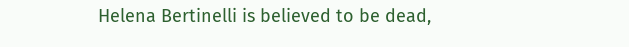Helena Bertinelli is believed to be dead,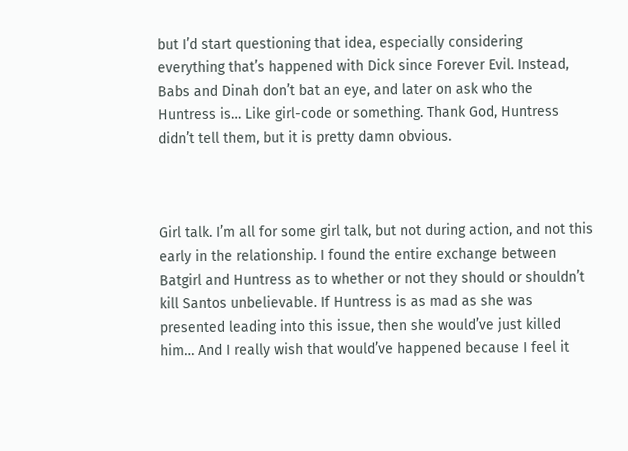but I’d start questioning that idea, especially considering everything that’s happened with Dick since Forever Evil. Instead, Babs and Dinah don’t bat an eye, and later on ask who the Huntress is… Like girl-code or something. Thank God, Huntress didn’t tell them, but it is pretty damn obvious.



Girl talk. I’m all for some girl talk, but not during action, and not this early in the relationship. I found the entire exchange between Batgirl and Huntress as to whether or not they should or shouldn’t kill Santos unbelievable. If Huntress is as mad as she was presented leading into this issue, then she would’ve just killed him… And I really wish that would’ve happened because I feel it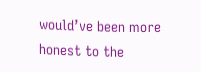would’ve been more honest to the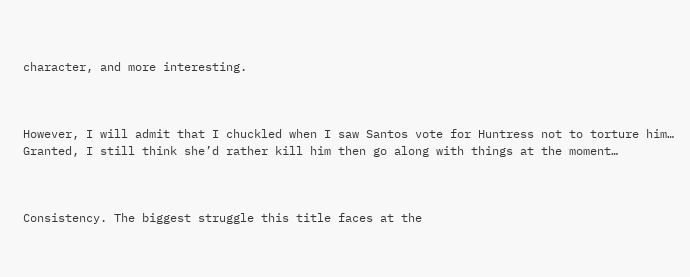character, and more interesting.



However, I will admit that I chuckled when I saw Santos vote for Huntress not to torture him… Granted, I still think she’d rather kill him then go along with things at the moment…



Consistency. The biggest struggle this title faces at the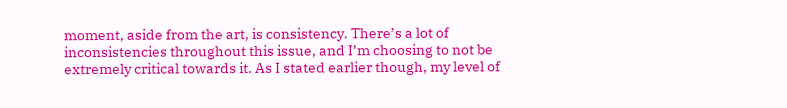moment, aside from the art, is consistency. There’s a lot of inconsistencies throughout this issue, and I’m choosing to not be extremely critical towards it. As I stated earlier though, my level of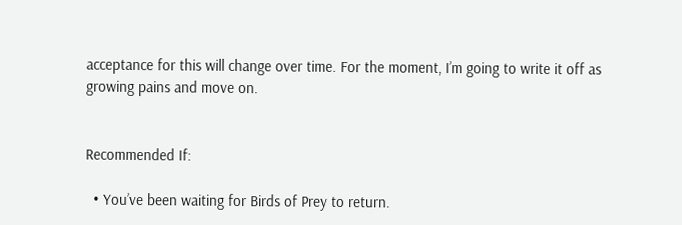acceptance for this will change over time. For the moment, I’m going to write it off as growing pains and move on.


Recommended If:

  • You’ve been waiting for Birds of Prey to return.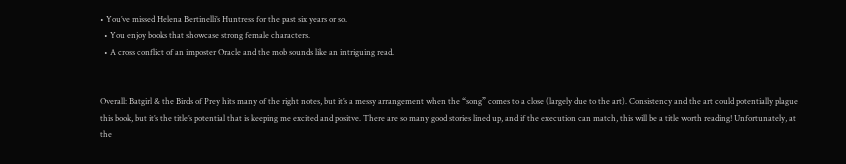• You’ve missed Helena Bertinelli’s Huntress for the past six years or so.
  • You enjoy books that showcase strong female characters.
  • A cross conflict of an imposter Oracle and the mob sounds like an intriguing read.


Overall: Batgirl & the Birds of Prey hits many of the right notes, but it’s a messy arrangement when the “song” comes to a close (largely due to the art). Consistency and the art could potentially plague this book, but it’s the title’s potential that is keeping me excited and positve. There are so many good stories lined up, and if the execution can match, this will be a title worth reading! Unfortunately, at the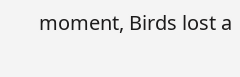moment, Birds lost a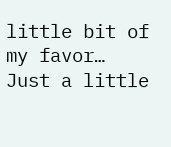little bit of my favor… Just a little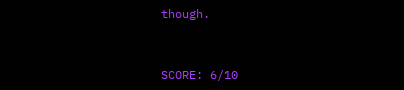though.


SCORE: 6/10